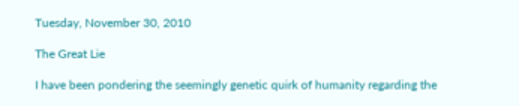Tuesday, November 30, 2010

The Great Lie

I have been pondering the seemingly genetic quirk of humanity regarding the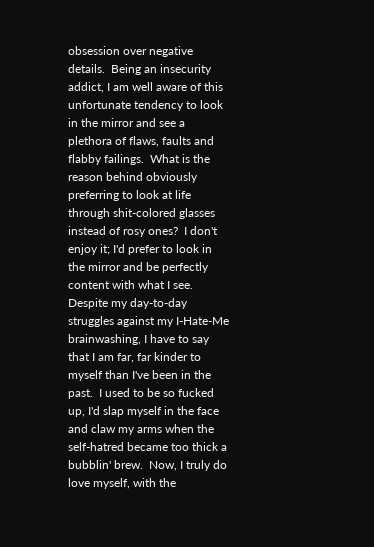obsession over negative details.  Being an insecurity addict, I am well aware of this unfortunate tendency to look in the mirror and see a plethora of flaws, faults and flabby failings.  What is the reason behind obviously preferring to look at life through shit-colored glasses instead of rosy ones?  I don't enjoy it; I'd prefer to look in the mirror and be perfectly content with what I see.  Despite my day-to-day struggles against my I-Hate-Me brainwashing, I have to say that I am far, far kinder to myself than I've been in the past.  I used to be so fucked up, I'd slap myself in the face and claw my arms when the self-hatred became too thick a bubblin' brew.  Now, I truly do love myself, with the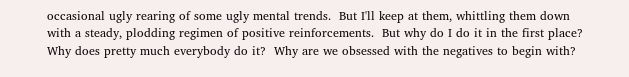occasional ugly rearing of some ugly mental trends.  But I'll keep at them, whittling them down with a steady, plodding regimen of positive reinforcements.  But why do I do it in the first place?  Why does pretty much everybody do it?  Why are we obsessed with the negatives to begin with?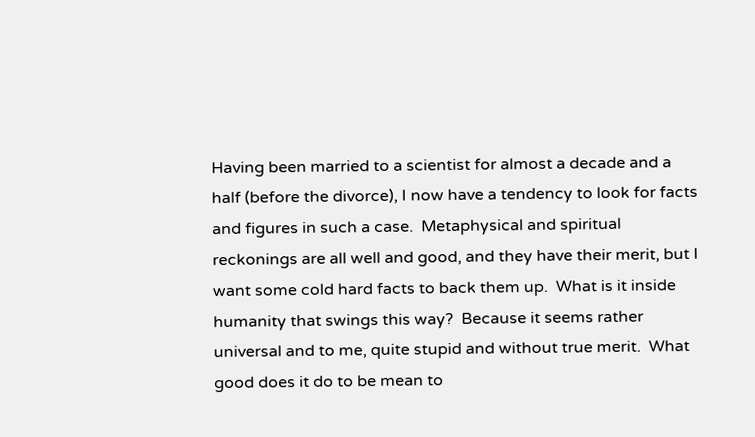Having been married to a scientist for almost a decade and a half (before the divorce), I now have a tendency to look for facts and figures in such a case.  Metaphysical and spiritual reckonings are all well and good, and they have their merit, but I want some cold hard facts to back them up.  What is it inside humanity that swings this way?  Because it seems rather universal and to me, quite stupid and without true merit.  What good does it do to be mean to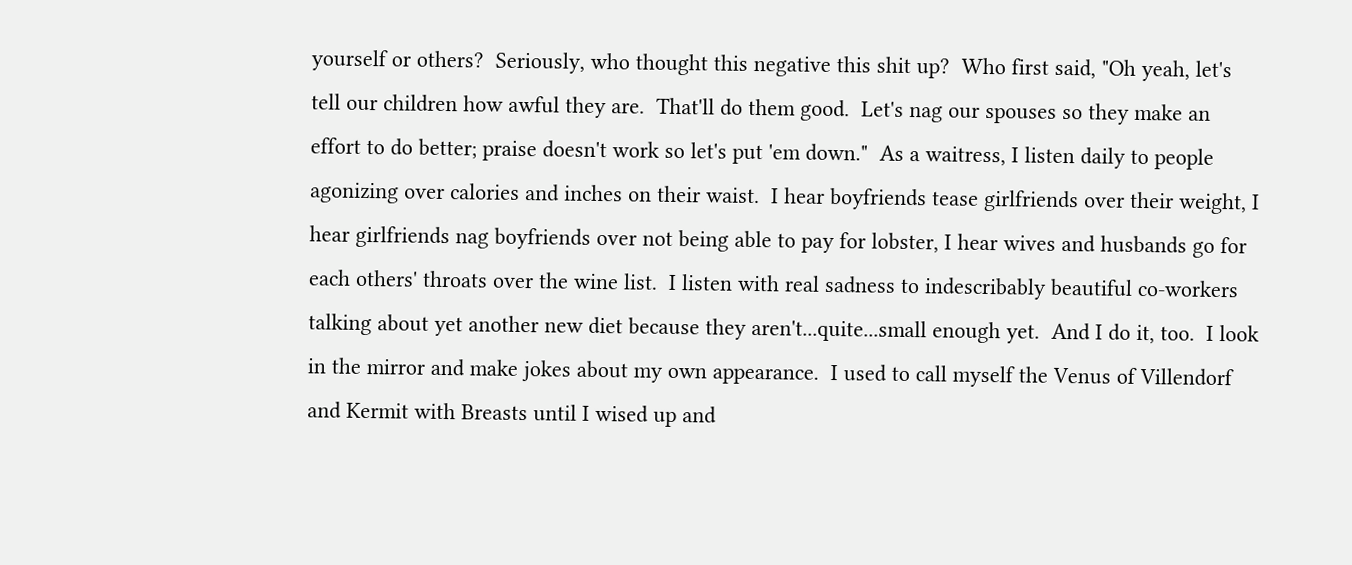yourself or others?  Seriously, who thought this negative this shit up?  Who first said, "Oh yeah, let's tell our children how awful they are.  That'll do them good.  Let's nag our spouses so they make an effort to do better; praise doesn't work so let's put 'em down."  As a waitress, I listen daily to people agonizing over calories and inches on their waist.  I hear boyfriends tease girlfriends over their weight, I hear girlfriends nag boyfriends over not being able to pay for lobster, I hear wives and husbands go for each others' throats over the wine list.  I listen with real sadness to indescribably beautiful co-workers talking about yet another new diet because they aren't...quite...small enough yet.  And I do it, too.  I look in the mirror and make jokes about my own appearance.  I used to call myself the Venus of Villendorf and Kermit with Breasts until I wised up and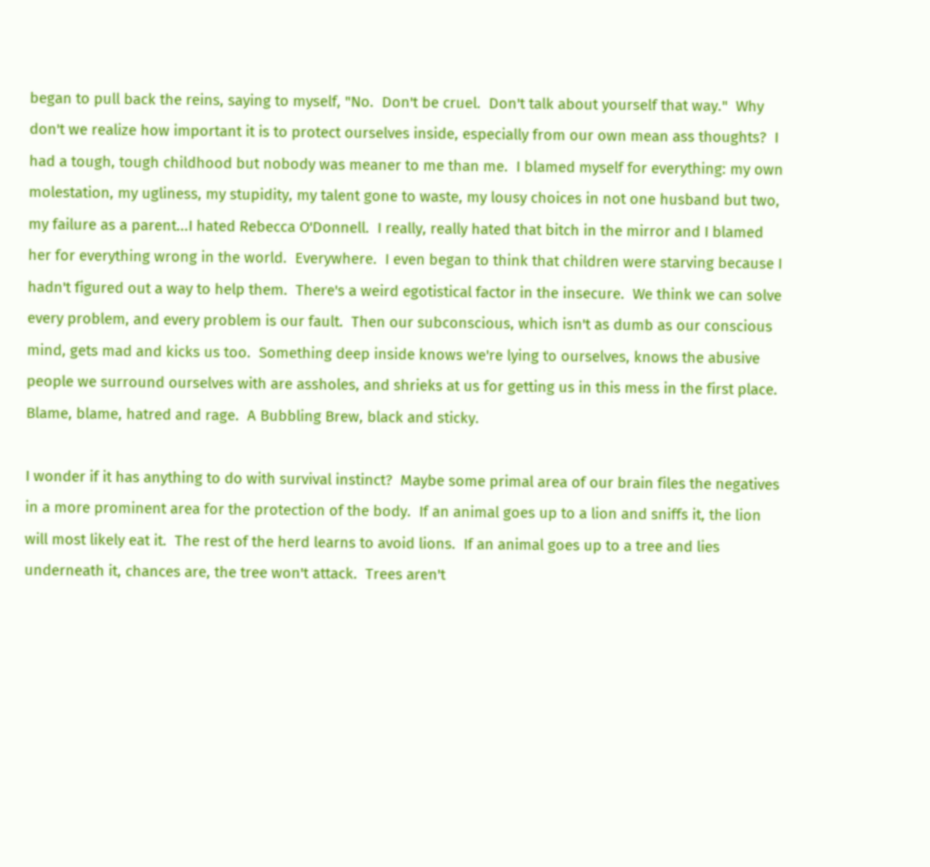began to pull back the reins, saying to myself, "No.  Don't be cruel.  Don't talk about yourself that way."  Why don't we realize how important it is to protect ourselves inside, especially from our own mean ass thoughts?  I had a tough, tough childhood but nobody was meaner to me than me.  I blamed myself for everything: my own molestation, my ugliness, my stupidity, my talent gone to waste, my lousy choices in not one husband but two, my failure as a parent...I hated Rebecca O'Donnell.  I really, really hated that bitch in the mirror and I blamed her for everything wrong in the world.  Everywhere.  I even began to think that children were starving because I hadn't figured out a way to help them.  There's a weird egotistical factor in the insecure.  We think we can solve every problem, and every problem is our fault.  Then our subconscious, which isn't as dumb as our conscious mind, gets mad and kicks us too.  Something deep inside knows we're lying to ourselves, knows the abusive people we surround ourselves with are assholes, and shrieks at us for getting us in this mess in the first place.  Blame, blame, hatred and rage.  A Bubbling Brew, black and sticky.

I wonder if it has anything to do with survival instinct?  Maybe some primal area of our brain files the negatives in a more prominent area for the protection of the body.  If an animal goes up to a lion and sniffs it, the lion will most likely eat it.  The rest of the herd learns to avoid lions.  If an animal goes up to a tree and lies underneath it, chances are, the tree won't attack.  Trees aren't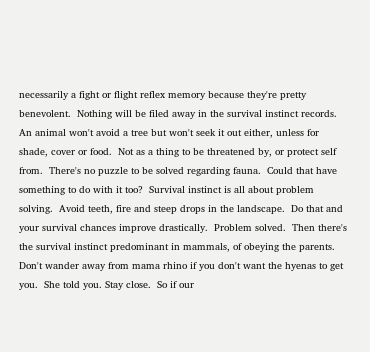necessarily a fight or flight reflex memory because they're pretty benevolent.  Nothing will be filed away in the survival instinct records.  An animal won't avoid a tree but won't seek it out either, unless for shade, cover or food.  Not as a thing to be threatened by, or protect self from.  There's no puzzle to be solved regarding fauna.  Could that have something to do with it too?  Survival instinct is all about problem solving.  Avoid teeth, fire and steep drops in the landscape.  Do that and your survival chances improve drastically.  Problem solved.  Then there's the survival instinct predominant in mammals, of obeying the parents.  Don't wander away from mama rhino if you don't want the hyenas to get you.  She told you. Stay close.  So if our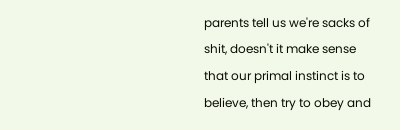parents tell us we're sacks of shit, doesn't it make sense that our primal instinct is to believe, then try to obey and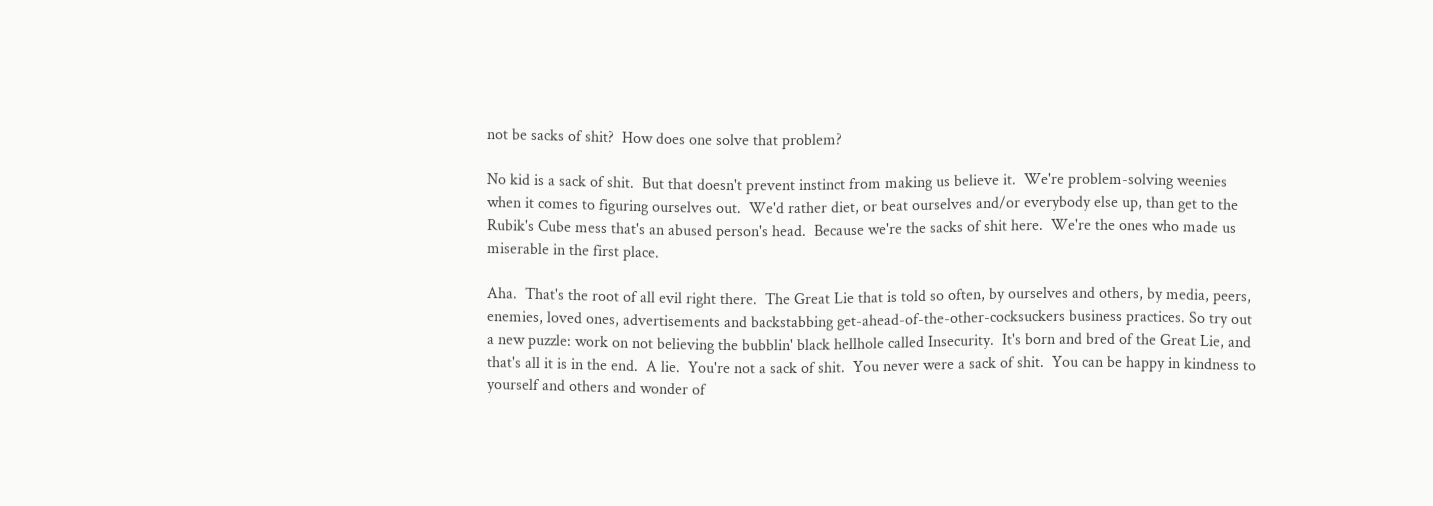not be sacks of shit?  How does one solve that problem?

No kid is a sack of shit.  But that doesn't prevent instinct from making us believe it.  We're problem-solving weenies when it comes to figuring ourselves out.  We'd rather diet, or beat ourselves and/or everybody else up, than get to the Rubik's Cube mess that's an abused person's head.  Because we're the sacks of shit here.  We're the ones who made us miserable in the first place.

Aha.  That's the root of all evil right there.  The Great Lie that is told so often, by ourselves and others, by media, peers, enemies, loved ones, advertisements and backstabbing get-ahead-of-the-other-cocksuckers business practices. So try out a new puzzle: work on not believing the bubblin' black hellhole called Insecurity.  It's born and bred of the Great Lie, and that's all it is in the end.  A lie.  You're not a sack of shit.  You never were a sack of shit.  You can be happy in kindness to yourself and others and wonder of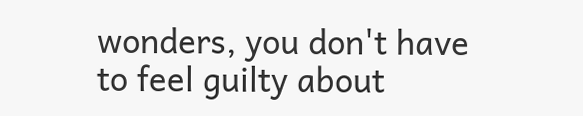wonders, you don't have to feel guilty about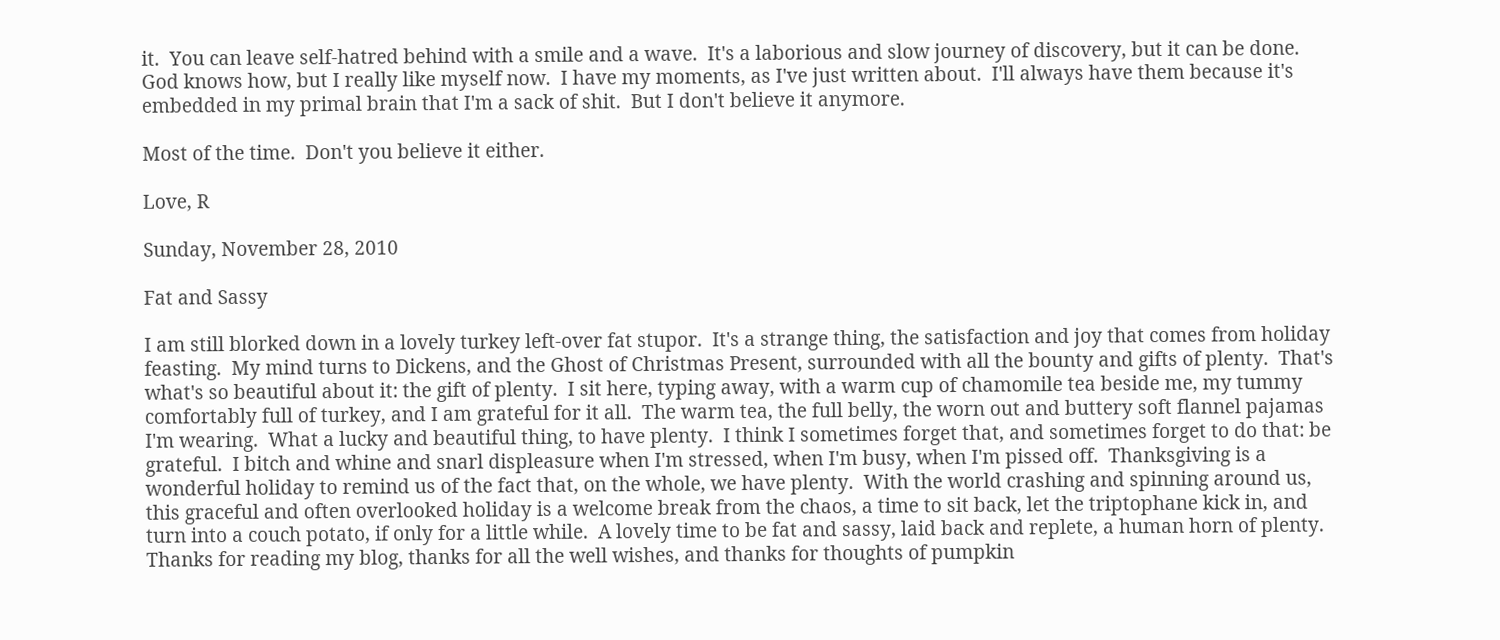it.  You can leave self-hatred behind with a smile and a wave.  It's a laborious and slow journey of discovery, but it can be done.  God knows how, but I really like myself now.  I have my moments, as I've just written about.  I'll always have them because it's embedded in my primal brain that I'm a sack of shit.  But I don't believe it anymore.

Most of the time.  Don't you believe it either.

Love, R

Sunday, November 28, 2010

Fat and Sassy

I am still blorked down in a lovely turkey left-over fat stupor.  It's a strange thing, the satisfaction and joy that comes from holiday feasting.  My mind turns to Dickens, and the Ghost of Christmas Present, surrounded with all the bounty and gifts of plenty.  That's what's so beautiful about it: the gift of plenty.  I sit here, typing away, with a warm cup of chamomile tea beside me, my tummy comfortably full of turkey, and I am grateful for it all.  The warm tea, the full belly, the worn out and buttery soft flannel pajamas I'm wearing.  What a lucky and beautiful thing, to have plenty.  I think I sometimes forget that, and sometimes forget to do that: be grateful.  I bitch and whine and snarl displeasure when I'm stressed, when I'm busy, when I'm pissed off.  Thanksgiving is a wonderful holiday to remind us of the fact that, on the whole, we have plenty.  With the world crashing and spinning around us, this graceful and often overlooked holiday is a welcome break from the chaos, a time to sit back, let the triptophane kick in, and turn into a couch potato, if only for a little while.  A lovely time to be fat and sassy, laid back and replete, a human horn of plenty.  Thanks for reading my blog, thanks for all the well wishes, and thanks for thoughts of pumpkin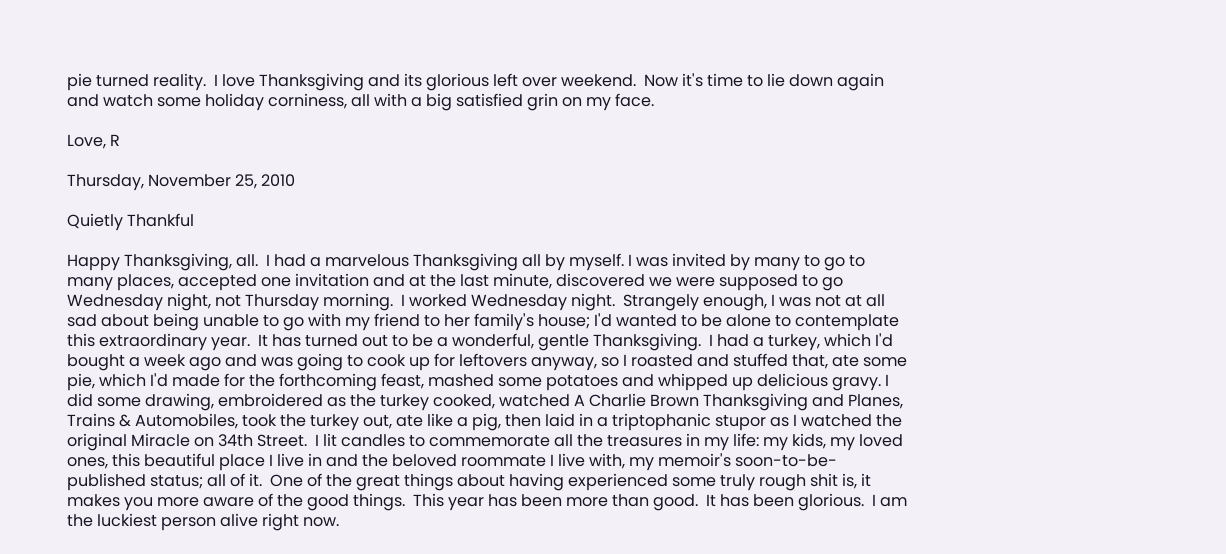pie turned reality.  I love Thanksgiving and its glorious left over weekend.  Now it's time to lie down again and watch some holiday corniness, all with a big satisfied grin on my face.

Love, R

Thursday, November 25, 2010

Quietly Thankful

Happy Thanksgiving, all.  I had a marvelous Thanksgiving all by myself. I was invited by many to go to many places, accepted one invitation and at the last minute, discovered we were supposed to go Wednesday night, not Thursday morning.  I worked Wednesday night.  Strangely enough, I was not at all sad about being unable to go with my friend to her family's house; I'd wanted to be alone to contemplate this extraordinary year.  It has turned out to be a wonderful, gentle Thanksgiving.  I had a turkey, which I'd bought a week ago and was going to cook up for leftovers anyway, so I roasted and stuffed that, ate some pie, which I'd made for the forthcoming feast, mashed some potatoes and whipped up delicious gravy. I did some drawing, embroidered as the turkey cooked, watched A Charlie Brown Thanksgiving and Planes, Trains & Automobiles, took the turkey out, ate like a pig, then laid in a triptophanic stupor as I watched the original Miracle on 34th Street.  I lit candles to commemorate all the treasures in my life: my kids, my loved ones, this beautiful place I live in and the beloved roommate I live with, my memoir's soon-to-be-published status; all of it.  One of the great things about having experienced some truly rough shit is, it makes you more aware of the good things.  This year has been more than good.  It has been glorious.  I am the luckiest person alive right now.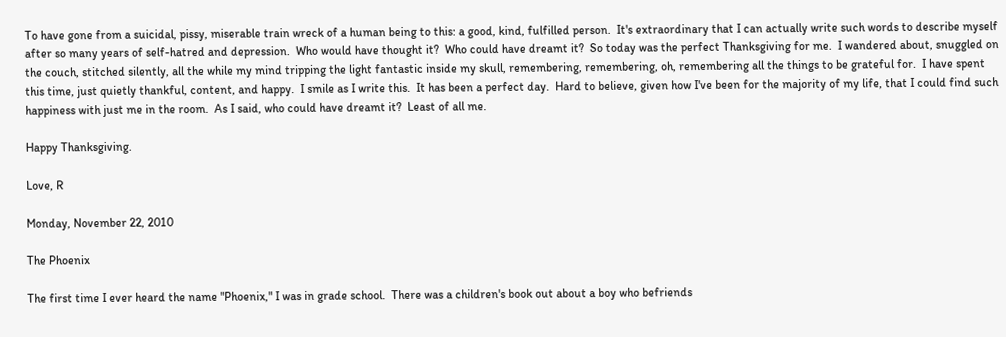To have gone from a suicidal, pissy, miserable train wreck of a human being to this: a good, kind, fulfilled person.  It's extraordinary that I can actually write such words to describe myself after so many years of self-hatred and depression.  Who would have thought it?  Who could have dreamt it?  So today was the perfect Thanksgiving for me.  I wandered about, snuggled on the couch, stitched silently, all the while my mind tripping the light fantastic inside my skull, remembering, remembering, oh, remembering all the things to be grateful for.  I have spent this time, just quietly thankful, content, and happy.  I smile as I write this.  It has been a perfect day.  Hard to believe, given how I've been for the majority of my life, that I could find such happiness with just me in the room.  As I said, who could have dreamt it?  Least of all me.

Happy Thanksgiving.

Love, R

Monday, November 22, 2010

The Phoenix

The first time I ever heard the name "Phoenix," I was in grade school.  There was a children's book out about a boy who befriends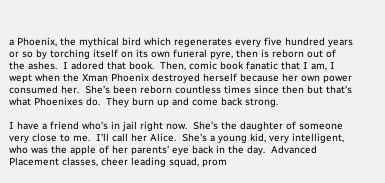a Phoenix, the mythical bird which regenerates every five hundred years or so by torching itself on its own funeral pyre, then is reborn out of the ashes.  I adored that book.  Then, comic book fanatic that I am, I wept when the Xman Phoenix destroyed herself because her own power consumed her.  She's been reborn countless times since then but that's what Phoenixes do.  They burn up and come back strong.

I have a friend who's in jail right now.  She's the daughter of someone very close to me.  I'll call her Alice.  She's a young kid, very intelligent, who was the apple of her parents' eye back in the day.  Advanced Placement classes, cheer leading squad, prom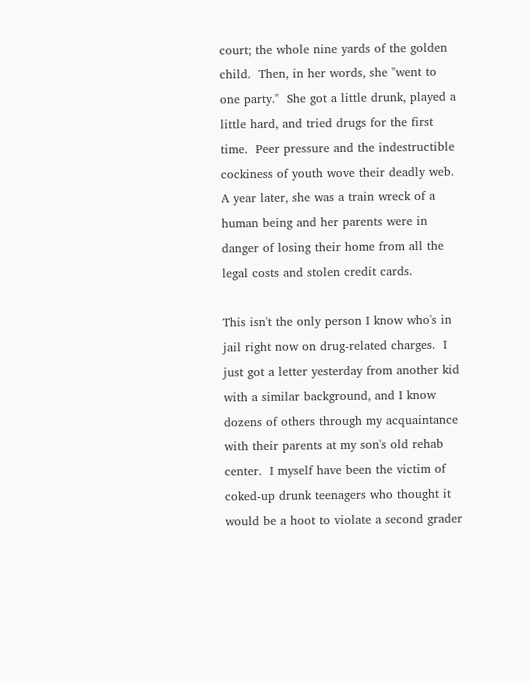court; the whole nine yards of the golden child.  Then, in her words, she "went to one party."  She got a little drunk, played a little hard, and tried drugs for the first time.  Peer pressure and the indestructible cockiness of youth wove their deadly web.  A year later, she was a train wreck of a human being and her parents were in danger of losing their home from all the legal costs and stolen credit cards.

This isn't the only person I know who's in jail right now on drug-related charges.  I just got a letter yesterday from another kid with a similar background, and I know dozens of others through my acquaintance with their parents at my son's old rehab center.  I myself have been the victim of coked-up drunk teenagers who thought it would be a hoot to violate a second grader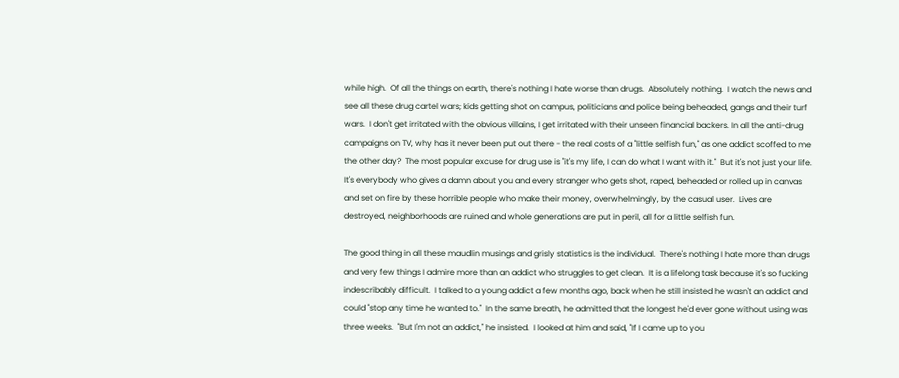while high.  Of all the things on earth, there's nothing I hate worse than drugs.  Absolutely nothing.  I watch the news and see all these drug cartel wars; kids getting shot on campus, politicians and police being beheaded, gangs and their turf wars.  I don't get irritated with the obvious villains, I get irritated with their unseen financial backers. In all the anti-drug campaigns on TV, why has it never been put out there - the real costs of a "little selfish fun," as one addict scoffed to me the other day?  The most popular excuse for drug use is "it's my life, I can do what I want with it."  But it's not just your life.  It's everybody who gives a damn about you and every stranger who gets shot, raped, beheaded or rolled up in canvas and set on fire by these horrible people who make their money, overwhelmingly, by the casual user.  Lives are destroyed, neighborhoods are ruined and whole generations are put in peril, all for a little selfish fun.

The good thing in all these maudlin musings and grisly statistics is the individual.  There's nothing I hate more than drugs and very few things I admire more than an addict who struggles to get clean.  It is a lifelong task because it's so fucking indescribably difficult.  I talked to a young addict a few months ago, back when he still insisted he wasn't an addict and could "stop any time he wanted to."  In the same breath, he admitted that the longest he'd ever gone without using was three weeks.  "But I'm not an addict," he insisted.  I looked at him and said, "If I came up to you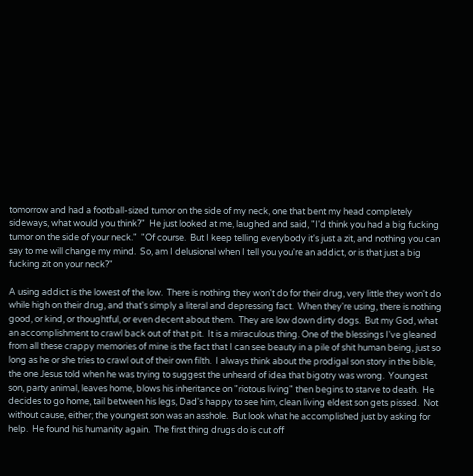tomorrow and had a football-sized tumor on the side of my neck, one that bent my head completely sideways, what would you think?"  He just looked at me, laughed and said, "I'd think you had a big fucking tumor on the side of your neck."  "Of course.  But I keep telling everybody it's just a zit, and nothing you can say to me will change my mind.  So, am I delusional when I tell you you're an addict, or is that just a big fucking zit on your neck?"

A using addict is the lowest of the low.  There is nothing they won't do for their drug, very little they won't do while high on their drug, and that's simply a literal and depressing fact.  When they're using, there is nothing good, or kind, or thoughtful, or even decent about them.  They are low down dirty dogs.  But my God, what an accomplishment to crawl back out of that pit.  It is a miraculous thing. One of the blessings I've gleaned from all these crappy memories of mine is the fact that I can see beauty in a pile of shit human being, just so long as he or she tries to crawl out of their own filth.  I always think about the prodigal son story in the bible, the one Jesus told when he was trying to suggest the unheard of idea that bigotry was wrong.  Youngest son, party animal, leaves home, blows his inheritance on "riotous living" then begins to starve to death.  He decides to go home, tail between his legs, Dad's happy to see him, clean living eldest son gets pissed.  Not without cause, either; the youngest son was an asshole.  But look what he accomplished just by asking for help.  He found his humanity again.  The first thing drugs do is cut off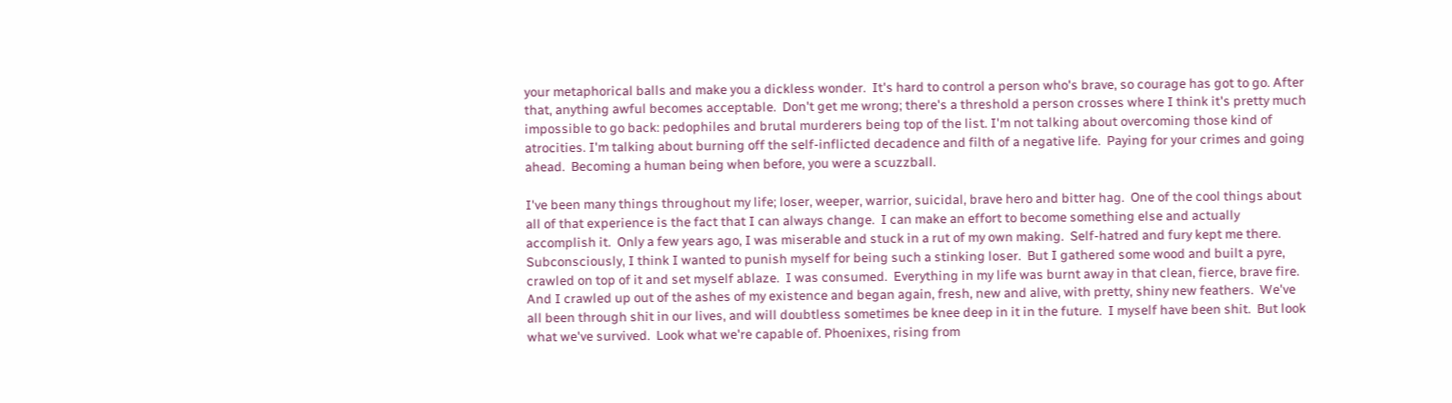your metaphorical balls and make you a dickless wonder.  It's hard to control a person who's brave, so courage has got to go. After that, anything awful becomes acceptable.  Don't get me wrong; there's a threshold a person crosses where I think it's pretty much impossible to go back: pedophiles and brutal murderers being top of the list. I'm not talking about overcoming those kind of atrocities. I'm talking about burning off the self-inflicted decadence and filth of a negative life.  Paying for your crimes and going ahead.  Becoming a human being when before, you were a scuzzball.

I've been many things throughout my life; loser, weeper, warrior, suicidal, brave hero and bitter hag.  One of the cool things about all of that experience is the fact that I can always change.  I can make an effort to become something else and actually accomplish it.  Only a few years ago, I was miserable and stuck in a rut of my own making.  Self-hatred and fury kept me there.  Subconsciously, I think I wanted to punish myself for being such a stinking loser.  But I gathered some wood and built a pyre, crawled on top of it and set myself ablaze.  I was consumed.  Everything in my life was burnt away in that clean, fierce, brave fire.  And I crawled up out of the ashes of my existence and began again, fresh, new and alive, with pretty, shiny new feathers.  We've all been through shit in our lives, and will doubtless sometimes be knee deep in it in the future.  I myself have been shit.  But look what we've survived.  Look what we're capable of. Phoenixes, rising from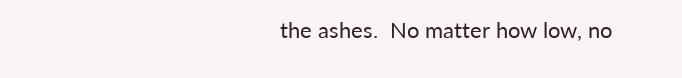the ashes.  No matter how low, no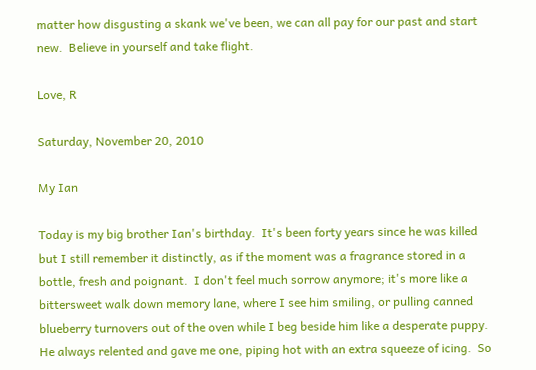matter how disgusting a skank we've been, we can all pay for our past and start new.  Believe in yourself and take flight.

Love, R

Saturday, November 20, 2010

My Ian

Today is my big brother Ian's birthday.  It's been forty years since he was killed but I still remember it distinctly, as if the moment was a fragrance stored in a bottle, fresh and poignant.  I don't feel much sorrow anymore; it's more like a bittersweet walk down memory lane, where I see him smiling, or pulling canned blueberry turnovers out of the oven while I beg beside him like a desperate puppy.  He always relented and gave me one, piping hot with an extra squeeze of icing.  So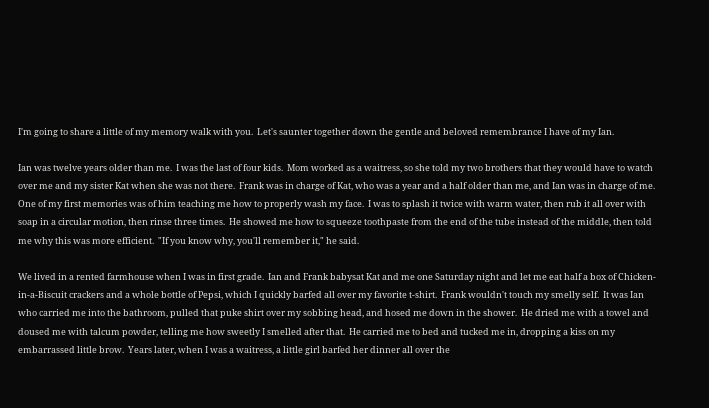I'm going to share a little of my memory walk with you.  Let's saunter together down the gentle and beloved remembrance I have of my Ian.

Ian was twelve years older than me.  I was the last of four kids.  Mom worked as a waitress, so she told my two brothers that they would have to watch over me and my sister Kat when she was not there.  Frank was in charge of Kat, who was a year and a half older than me, and Ian was in charge of me.  One of my first memories was of him teaching me how to properly wash my face.  I was to splash it twice with warm water, then rub it all over with soap in a circular motion, then rinse three times.  He showed me how to squeeze toothpaste from the end of the tube instead of the middle, then told me why this was more efficient.  "If you know why, you'll remember it," he said.

We lived in a rented farmhouse when I was in first grade.  Ian and Frank babysat Kat and me one Saturday night and let me eat half a box of Chicken-in-a-Biscuit crackers and a whole bottle of Pepsi, which I quickly barfed all over my favorite t-shirt.  Frank wouldn't touch my smelly self.  It was Ian who carried me into the bathroom, pulled that puke shirt over my sobbing head, and hosed me down in the shower.  He dried me with a towel and doused me with talcum powder, telling me how sweetly I smelled after that.  He carried me to bed and tucked me in, dropping a kiss on my embarrassed little brow.  Years later, when I was a waitress, a little girl barfed her dinner all over the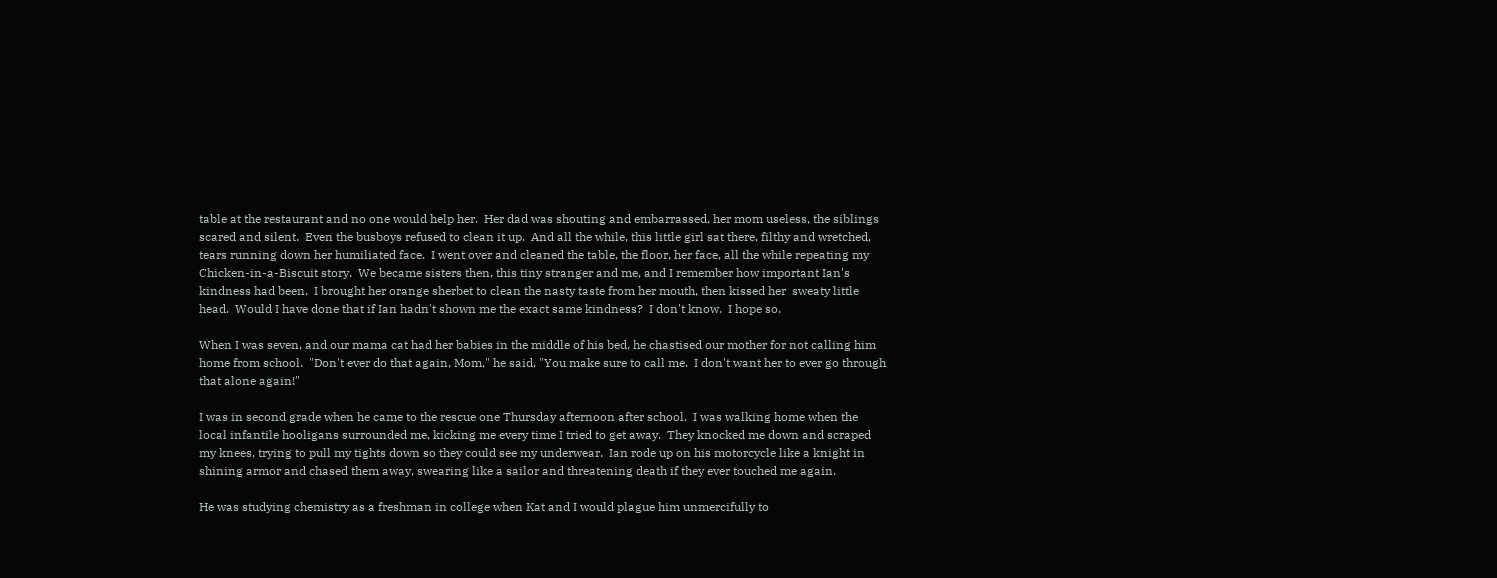table at the restaurant and no one would help her.  Her dad was shouting and embarrassed, her mom useless, the siblings scared and silent.  Even the busboys refused to clean it up.  And all the while, this little girl sat there, filthy and wretched, tears running down her humiliated face.  I went over and cleaned the table, the floor, her face, all the while repeating my Chicken-in-a-Biscuit story.  We became sisters then, this tiny stranger and me, and I remember how important Ian's kindness had been.  I brought her orange sherbet to clean the nasty taste from her mouth, then kissed her  sweaty little head.  Would I have done that if Ian hadn't shown me the exact same kindness?  I don't know.  I hope so.

When I was seven, and our mama cat had her babies in the middle of his bed, he chastised our mother for not calling him home from school.  "Don't ever do that again, Mom," he said, "You make sure to call me.  I don't want her to ever go through that alone again!"

I was in second grade when he came to the rescue one Thursday afternoon after school.  I was walking home when the local infantile hooligans surrounded me, kicking me every time I tried to get away.  They knocked me down and scraped my knees, trying to pull my tights down so they could see my underwear.  Ian rode up on his motorcycle like a knight in shining armor and chased them away, swearing like a sailor and threatening death if they ever touched me again.

He was studying chemistry as a freshman in college when Kat and I would plague him unmercifully to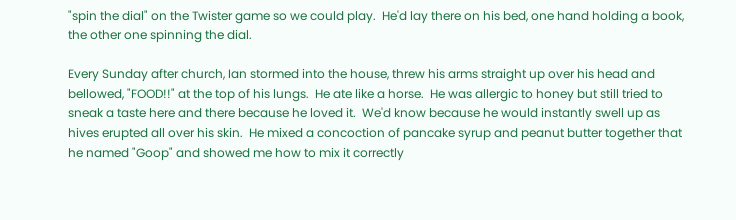"spin the dial" on the Twister game so we could play.  He'd lay there on his bed, one hand holding a book, the other one spinning the dial.

Every Sunday after church, Ian stormed into the house, threw his arms straight up over his head and bellowed, "FOOD!!" at the top of his lungs.  He ate like a horse.  He was allergic to honey but still tried to sneak a taste here and there because he loved it.  We'd know because he would instantly swell up as hives erupted all over his skin.  He mixed a concoction of pancake syrup and peanut butter together that he named "Goop" and showed me how to mix it correctly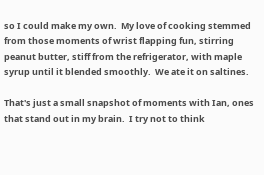so I could make my own.  My love of cooking stemmed from those moments of wrist flapping fun, stirring peanut butter, stiff from the refrigerator, with maple syrup until it blended smoothly.  We ate it on saltines.

That's just a small snapshot of moments with Ian, ones that stand out in my brain.  I try not to think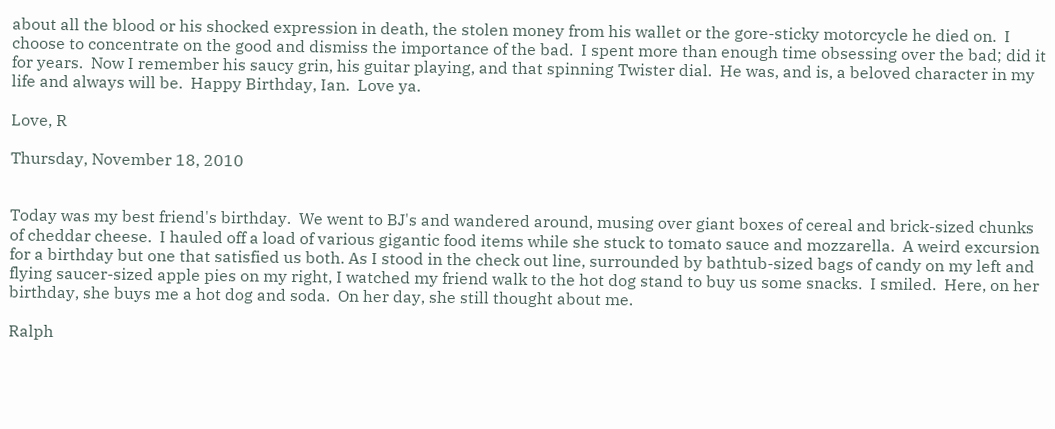about all the blood or his shocked expression in death, the stolen money from his wallet or the gore-sticky motorcycle he died on.  I choose to concentrate on the good and dismiss the importance of the bad.  I spent more than enough time obsessing over the bad; did it for years.  Now I remember his saucy grin, his guitar playing, and that spinning Twister dial.  He was, and is, a beloved character in my life and always will be.  Happy Birthday, Ian.  Love ya.

Love, R

Thursday, November 18, 2010


Today was my best friend's birthday.  We went to BJ's and wandered around, musing over giant boxes of cereal and brick-sized chunks of cheddar cheese.  I hauled off a load of various gigantic food items while she stuck to tomato sauce and mozzarella.  A weird excursion for a birthday but one that satisfied us both. As I stood in the check out line, surrounded by bathtub-sized bags of candy on my left and flying saucer-sized apple pies on my right, I watched my friend walk to the hot dog stand to buy us some snacks.  I smiled.  Here, on her birthday, she buys me a hot dog and soda.  On her day, she still thought about me.

Ralph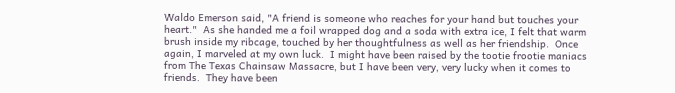Waldo Emerson said, "A friend is someone who reaches for your hand but touches your heart."  As she handed me a foil wrapped dog and a soda with extra ice, I felt that warm brush inside my ribcage, touched by her thoughtfulness as well as her friendship.  Once again, I marveled at my own luck.  I might have been raised by the tootie frootie maniacs from The Texas Chainsaw Massacre, but I have been very, very lucky when it comes to friends.  They have been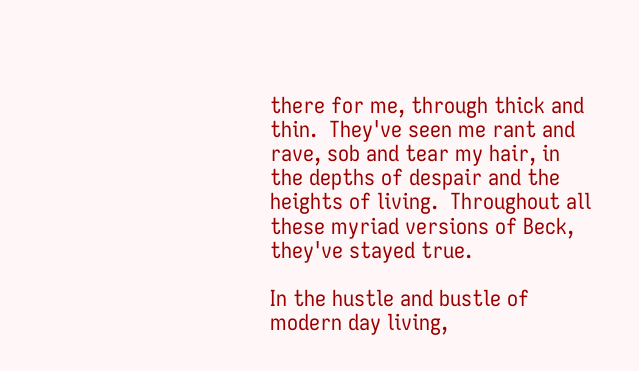there for me, through thick and thin.  They've seen me rant and rave, sob and tear my hair, in the depths of despair and the heights of living.  Throughout all these myriad versions of Beck, they've stayed true.

In the hustle and bustle of modern day living,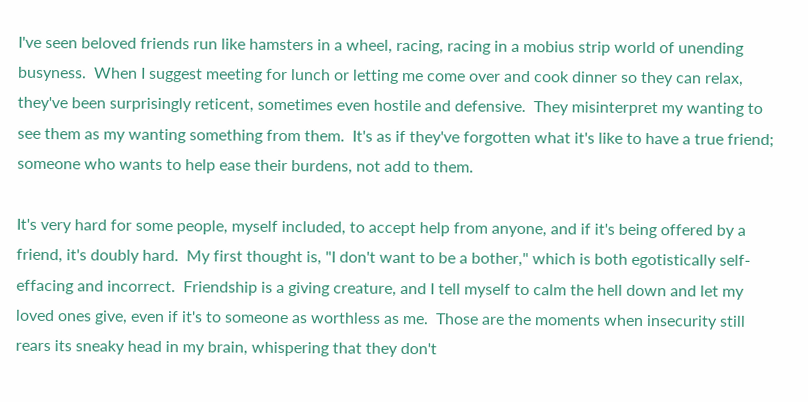I've seen beloved friends run like hamsters in a wheel, racing, racing in a mobius strip world of unending busyness.  When I suggest meeting for lunch or letting me come over and cook dinner so they can relax, they've been surprisingly reticent, sometimes even hostile and defensive.  They misinterpret my wanting to see them as my wanting something from them.  It's as if they've forgotten what it's like to have a true friend; someone who wants to help ease their burdens, not add to them.

It's very hard for some people, myself included, to accept help from anyone, and if it's being offered by a friend, it's doubly hard.  My first thought is, "I don't want to be a bother," which is both egotistically self-effacing and incorrect.  Friendship is a giving creature, and I tell myself to calm the hell down and let my loved ones give, even if it's to someone as worthless as me.  Those are the moments when insecurity still rears its sneaky head in my brain, whispering that they don't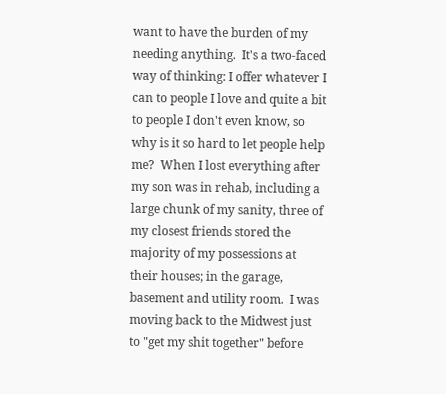want to have the burden of my needing anything.  It's a two-faced way of thinking: I offer whatever I can to people I love and quite a bit to people I don't even know, so why is it so hard to let people help me?  When I lost everything after my son was in rehab, including a large chunk of my sanity, three of my closest friends stored the majority of my possessions at their houses; in the garage, basement and utility room.  I was moving back to the Midwest just to "get my shit together" before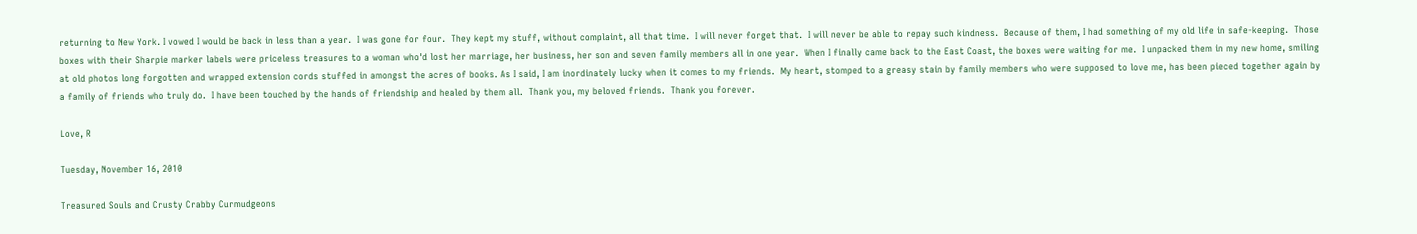returning to New York. I vowed I would be back in less than a year.  I was gone for four.  They kept my stuff, without complaint, all that time.  I will never forget that.  I will never be able to repay such kindness.  Because of them, I had something of my old life in safe-keeping.  Those boxes with their Sharpie marker labels were priceless treasures to a woman who'd lost her marriage, her business, her son and seven family members all in one year.  When I finally came back to the East Coast, the boxes were waiting for me.  I unpacked them in my new home, smiling at old photos long forgotten and wrapped extension cords stuffed in amongst the acres of books. As I said, I am inordinately lucky when it comes to my friends.  My heart, stomped to a greasy stain by family members who were supposed to love me, has been pieced together again by a family of friends who truly do.  I have been touched by the hands of friendship and healed by them all.  Thank you, my beloved friends.  Thank you forever.

Love, R

Tuesday, November 16, 2010

Treasured Souls and Crusty Crabby Curmudgeons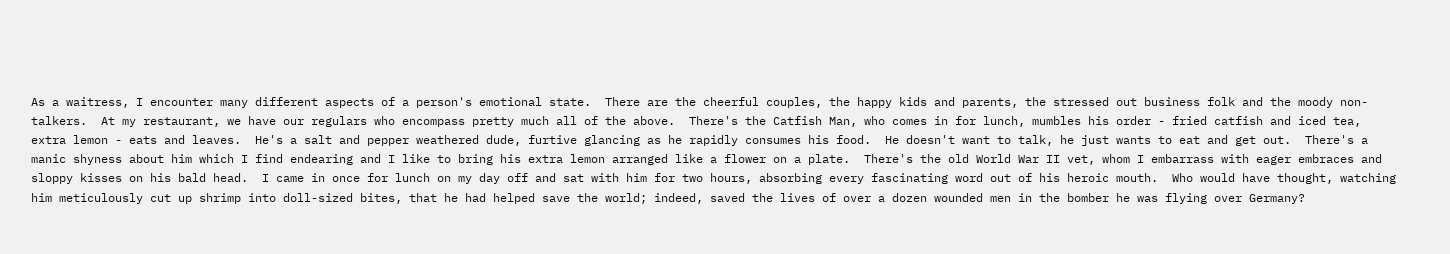As a waitress, I encounter many different aspects of a person's emotional state.  There are the cheerful couples, the happy kids and parents, the stressed out business folk and the moody non-talkers.  At my restaurant, we have our regulars who encompass pretty much all of the above.  There's the Catfish Man, who comes in for lunch, mumbles his order - fried catfish and iced tea, extra lemon - eats and leaves.  He's a salt and pepper weathered dude, furtive glancing as he rapidly consumes his food.  He doesn't want to talk, he just wants to eat and get out.  There's a manic shyness about him which I find endearing and I like to bring his extra lemon arranged like a flower on a plate.  There's the old World War II vet, whom I embarrass with eager embraces and sloppy kisses on his bald head.  I came in once for lunch on my day off and sat with him for two hours, absorbing every fascinating word out of his heroic mouth.  Who would have thought, watching him meticulously cut up shrimp into doll-sized bites, that he had helped save the world; indeed, saved the lives of over a dozen wounded men in the bomber he was flying over Germany?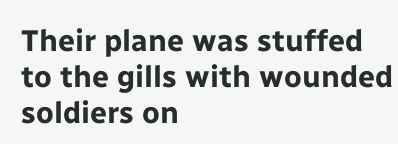Their plane was stuffed to the gills with wounded soldiers on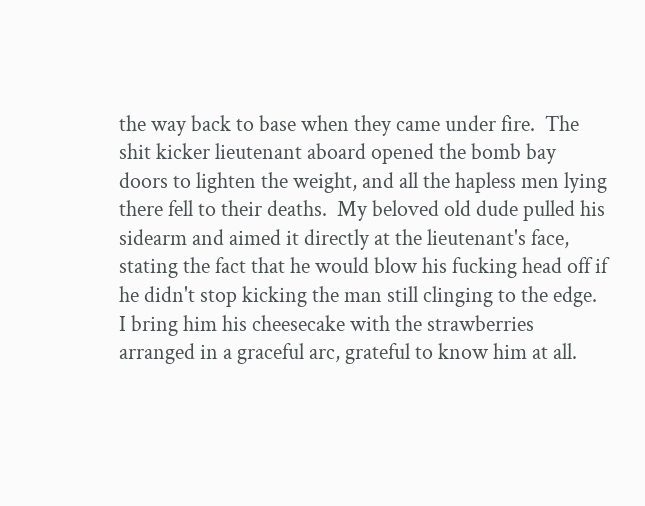the way back to base when they came under fire.  The shit kicker lieutenant aboard opened the bomb bay doors to lighten the weight, and all the hapless men lying there fell to their deaths.  My beloved old dude pulled his sidearm and aimed it directly at the lieutenant's face, stating the fact that he would blow his fucking head off if he didn't stop kicking the man still clinging to the edge.  I bring him his cheesecake with the strawberries arranged in a graceful arc, grateful to know him at all.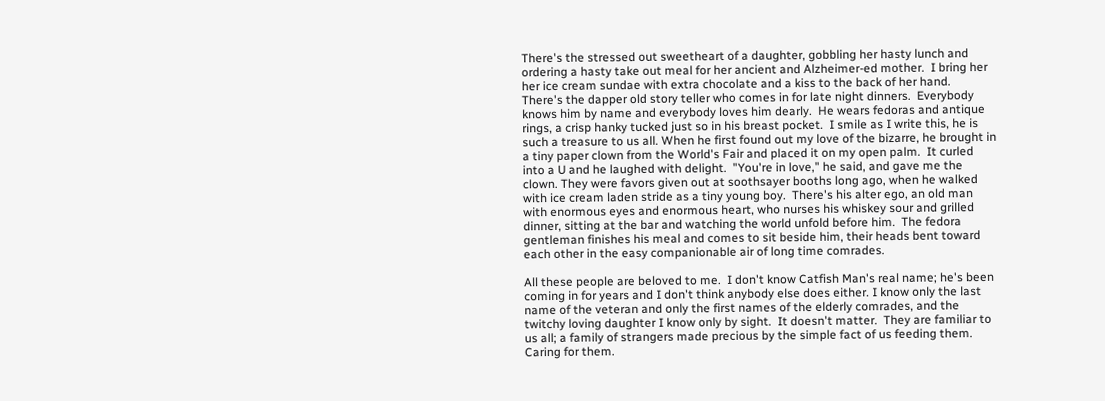There's the stressed out sweetheart of a daughter, gobbling her hasty lunch and ordering a hasty take out meal for her ancient and Alzheimer-ed mother.  I bring her her ice cream sundae with extra chocolate and a kiss to the back of her hand.  There's the dapper old story teller who comes in for late night dinners.  Everybody knows him by name and everybody loves him dearly.  He wears fedoras and antique rings, a crisp hanky tucked just so in his breast pocket.  I smile as I write this, he is such a treasure to us all. When he first found out my love of the bizarre, he brought in a tiny paper clown from the World's Fair and placed it on my open palm.  It curled into a U and he laughed with delight.  "You're in love," he said, and gave me the clown. They were favors given out at soothsayer booths long ago, when he walked with ice cream laden stride as a tiny young boy.  There's his alter ego, an old man with enormous eyes and enormous heart, who nurses his whiskey sour and grilled dinner, sitting at the bar and watching the world unfold before him.  The fedora gentleman finishes his meal and comes to sit beside him, their heads bent toward each other in the easy companionable air of long time comrades.

All these people are beloved to me.  I don't know Catfish Man's real name; he's been coming in for years and I don't think anybody else does either. I know only the last name of the veteran and only the first names of the elderly comrades, and the twitchy loving daughter I know only by sight.  It doesn't matter.  They are familiar to us all; a family of strangers made precious by the simple fact of us feeding them.  Caring for them.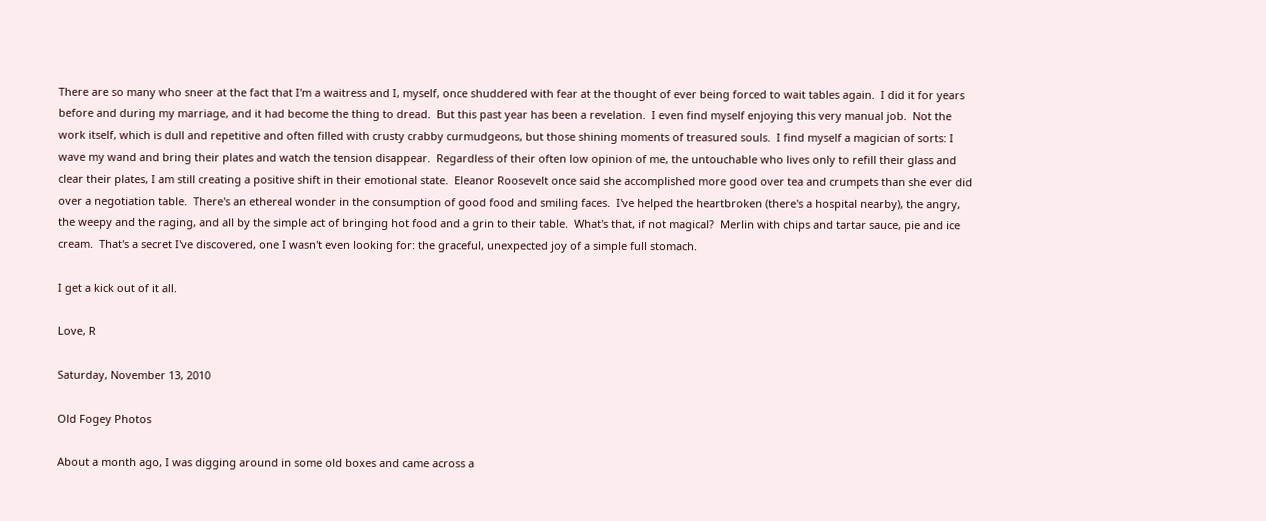There are so many who sneer at the fact that I'm a waitress and I, myself, once shuddered with fear at the thought of ever being forced to wait tables again.  I did it for years before and during my marriage, and it had become the thing to dread.  But this past year has been a revelation.  I even find myself enjoying this very manual job.  Not the work itself, which is dull and repetitive and often filled with crusty crabby curmudgeons, but those shining moments of treasured souls.  I find myself a magician of sorts: I wave my wand and bring their plates and watch the tension disappear.  Regardless of their often low opinion of me, the untouchable who lives only to refill their glass and clear their plates, I am still creating a positive shift in their emotional state.  Eleanor Roosevelt once said she accomplished more good over tea and crumpets than she ever did over a negotiation table.  There's an ethereal wonder in the consumption of good food and smiling faces.  I've helped the heartbroken (there's a hospital nearby), the angry, the weepy and the raging, and all by the simple act of bringing hot food and a grin to their table.  What's that, if not magical?  Merlin with chips and tartar sauce, pie and ice cream.  That's a secret I've discovered, one I wasn't even looking for: the graceful, unexpected joy of a simple full stomach.

I get a kick out of it all.

Love, R

Saturday, November 13, 2010

Old Fogey Photos

About a month ago, I was digging around in some old boxes and came across a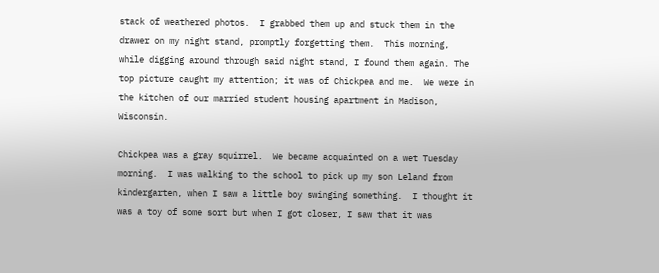stack of weathered photos.  I grabbed them up and stuck them in the drawer on my night stand, promptly forgetting them.  This morning, while digging around through said night stand, I found them again. The top picture caught my attention; it was of Chickpea and me.  We were in the kitchen of our married student housing apartment in Madison, Wisconsin.

Chickpea was a gray squirrel.  We became acquainted on a wet Tuesday morning.  I was walking to the school to pick up my son Leland from kindergarten, when I saw a little boy swinging something.  I thought it was a toy of some sort but when I got closer, I saw that it was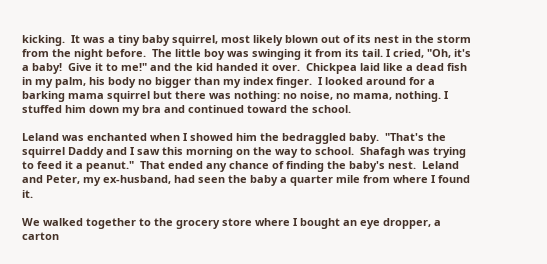kicking.  It was a tiny baby squirrel, most likely blown out of its nest in the storm from the night before.  The little boy was swinging it from its tail. I cried, "Oh, it's a baby!  Give it to me!" and the kid handed it over.  Chickpea laid like a dead fish in my palm, his body no bigger than my index finger.  I looked around for a barking mama squirrel but there was nothing: no noise, no mama, nothing. I stuffed him down my bra and continued toward the school.

Leland was enchanted when I showed him the bedraggled baby.  "That's the squirrel Daddy and I saw this morning on the way to school.  Shafagh was trying to feed it a peanut."  That ended any chance of finding the baby's nest.  Leland and Peter, my ex-husband, had seen the baby a quarter mile from where I found it.

We walked together to the grocery store where I bought an eye dropper, a carton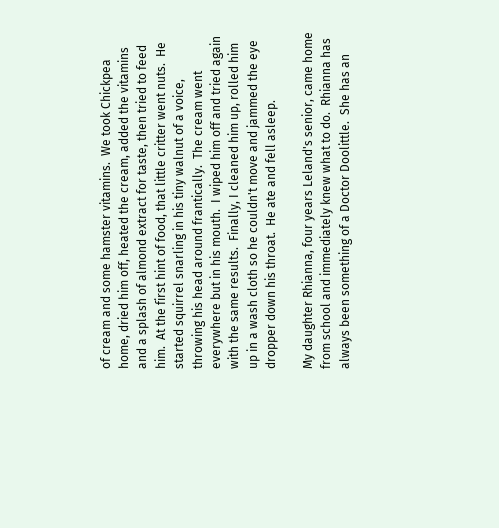of cream and some hamster vitamins.  We took Chickpea home, dried him off, heated the cream, added the vitamins and a splash of almond extract for taste, then tried to feed him.  At the first hint of food, that little critter went nuts.  He started squirrel snarling in his tiny walnut of a voice, throwing his head around frantically.  The cream went everywhere but in his mouth.  I wiped him off and tried again with the same results.  Finally, I cleaned him up, rolled him up in a wash cloth so he couldn't move and jammed the eye dropper down his throat.  He ate and fell asleep.

My daughter Rhianna, four years Leland's senior, came home from school and immediately knew what to do.  Rhianna has always been something of a Doctor Doolittle.  She has an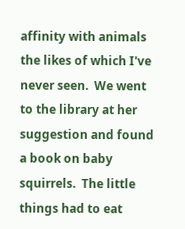affinity with animals the likes of which I've never seen.  We went to the library at her suggestion and found a book on baby squirrels.  The little things had to eat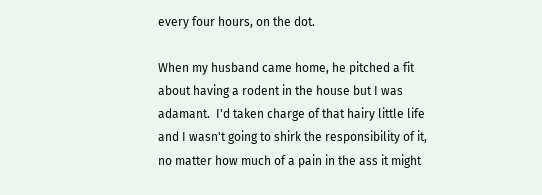every four hours, on the dot.

When my husband came home, he pitched a fit about having a rodent in the house but I was adamant.  I'd taken charge of that hairy little life and I wasn't going to shirk the responsibility of it, no matter how much of a pain in the ass it might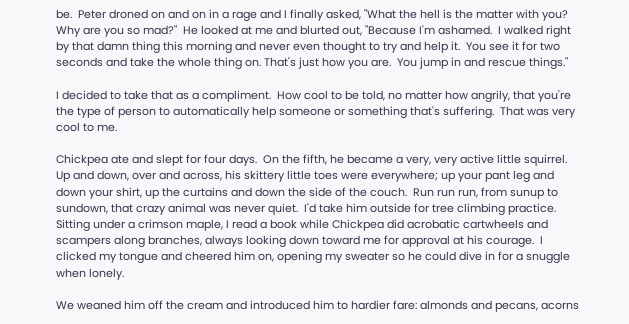be.  Peter droned on and on in a rage and I finally asked, "What the hell is the matter with you?  Why are you so mad?"  He looked at me and blurted out, "Because I'm ashamed.  I walked right by that damn thing this morning and never even thought to try and help it.  You see it for two seconds and take the whole thing on. That's just how you are.  You jump in and rescue things."

I decided to take that as a compliment.  How cool to be told, no matter how angrily, that you're the type of person to automatically help someone or something that's suffering.  That was very cool to me.

Chickpea ate and slept for four days.  On the fifth, he became a very, very active little squirrel.  Up and down, over and across, his skittery little toes were everywhere; up your pant leg and down your shirt, up the curtains and down the side of the couch.  Run run run, from sunup to sundown, that crazy animal was never quiet.  I'd take him outside for tree climbing practice.  Sitting under a crimson maple, I read a book while Chickpea did acrobatic cartwheels and scampers along branches, always looking down toward me for approval at his courage.  I clicked my tongue and cheered him on, opening my sweater so he could dive in for a snuggle when lonely.

We weaned him off the cream and introduced him to hardier fare: almonds and pecans, acorns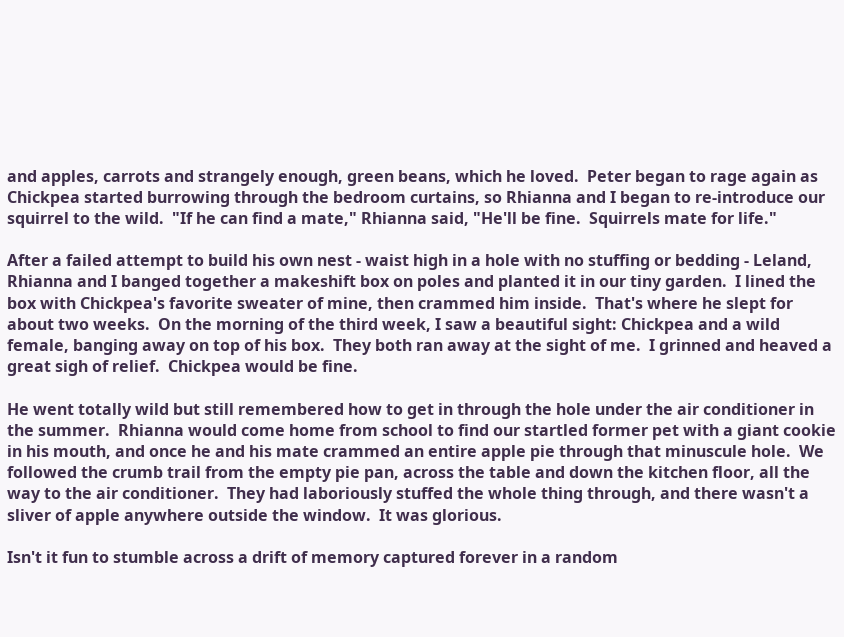and apples, carrots and strangely enough, green beans, which he loved.  Peter began to rage again as Chickpea started burrowing through the bedroom curtains, so Rhianna and I began to re-introduce our squirrel to the wild.  "If he can find a mate," Rhianna said, "He'll be fine.  Squirrels mate for life."

After a failed attempt to build his own nest - waist high in a hole with no stuffing or bedding - Leland, Rhianna and I banged together a makeshift box on poles and planted it in our tiny garden.  I lined the box with Chickpea's favorite sweater of mine, then crammed him inside.  That's where he slept for about two weeks.  On the morning of the third week, I saw a beautiful sight: Chickpea and a wild female, banging away on top of his box.  They both ran away at the sight of me.  I grinned and heaved a great sigh of relief.  Chickpea would be fine.

He went totally wild but still remembered how to get in through the hole under the air conditioner in the summer.  Rhianna would come home from school to find our startled former pet with a giant cookie in his mouth, and once he and his mate crammed an entire apple pie through that minuscule hole.  We followed the crumb trail from the empty pie pan, across the table and down the kitchen floor, all the way to the air conditioner.  They had laboriously stuffed the whole thing through, and there wasn't a sliver of apple anywhere outside the window.  It was glorious.

Isn't it fun to stumble across a drift of memory captured forever in a random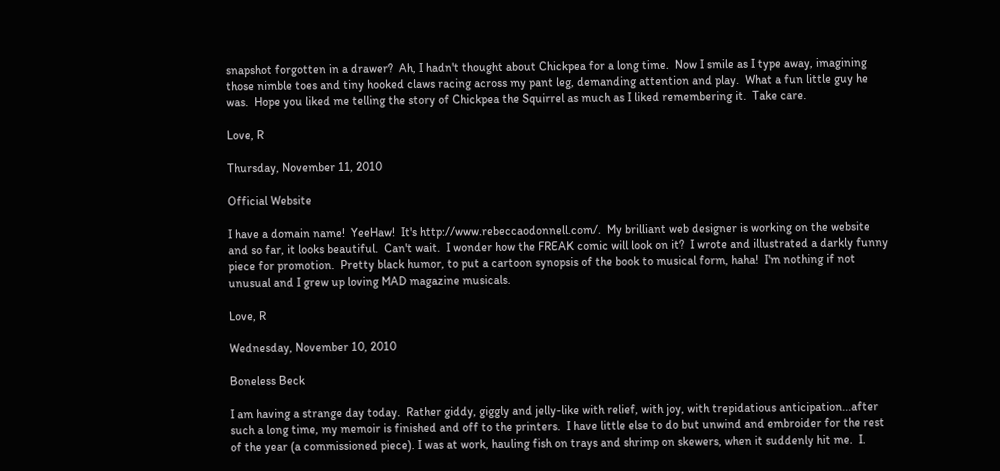snapshot forgotten in a drawer?  Ah, I hadn't thought about Chickpea for a long time.  Now I smile as I type away, imagining those nimble toes and tiny hooked claws racing across my pant leg, demanding attention and play.  What a fun little guy he was.  Hope you liked me telling the story of Chickpea the Squirrel as much as I liked remembering it.  Take care.

Love, R

Thursday, November 11, 2010

Official Website

I have a domain name!  YeeHaw!  It's http://www.rebeccaodonnell.com/.  My brilliant web designer is working on the website and so far, it looks beautiful.  Can't wait.  I wonder how the FREAK comic will look on it?  I wrote and illustrated a darkly funny piece for promotion.  Pretty black humor, to put a cartoon synopsis of the book to musical form, haha!  I'm nothing if not unusual and I grew up loving MAD magazine musicals.

Love, R

Wednesday, November 10, 2010

Boneless Beck

I am having a strange day today.  Rather giddy, giggly and jelly-like with relief, with joy, with trepidatious anticipation...after such a long time, my memoir is finished and off to the printers.  I have little else to do but unwind and embroider for the rest of the year (a commissioned piece). I was at work, hauling fish on trays and shrimp on skewers, when it suddenly hit me.  I.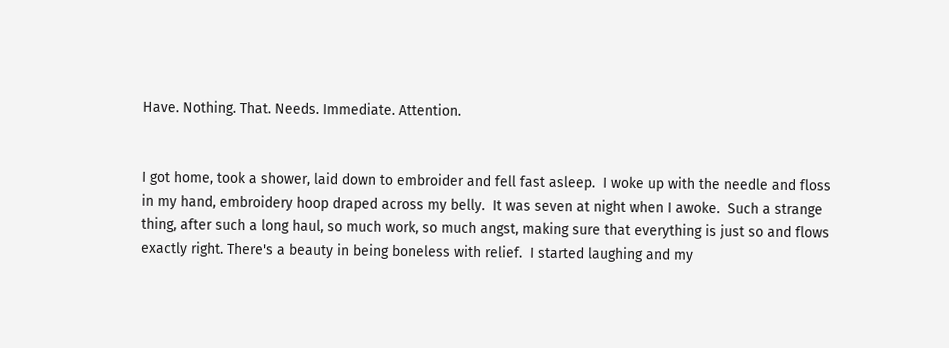Have. Nothing. That. Needs. Immediate. Attention.


I got home, took a shower, laid down to embroider and fell fast asleep.  I woke up with the needle and floss in my hand, embroidery hoop draped across my belly.  It was seven at night when I awoke.  Such a strange thing, after such a long haul, so much work, so much angst, making sure that everything is just so and flows exactly right. There's a beauty in being boneless with relief.  I started laughing and my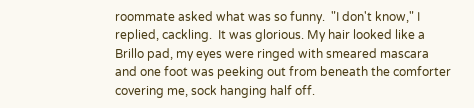roommate asked what was so funny.  "I don't know," I replied, cackling.  It was glorious. My hair looked like a Brillo pad, my eyes were ringed with smeared mascara and one foot was peeking out from beneath the comforter covering me, sock hanging half off.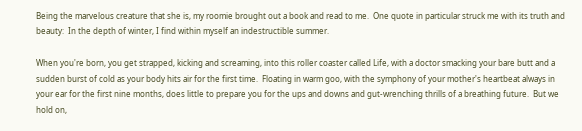Being the marvelous creature that she is, my roomie brought out a book and read to me.  One quote in particular struck me with its truth and beauty:  In the depth of winter, I find within myself an indestructible summer.

When you're born, you get strapped, kicking and screaming, into this roller coaster called Life, with a doctor smacking your bare butt and a sudden burst of cold as your body hits air for the first time.  Floating in warm goo, with the symphony of your mother's heartbeat always in your ear for the first nine months, does little to prepare you for the ups and downs and gut-wrenching thrills of a breathing future.  But we hold on,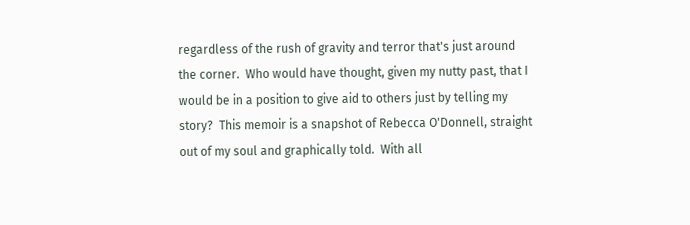regardless of the rush of gravity and terror that's just around the corner.  Who would have thought, given my nutty past, that I would be in a position to give aid to others just by telling my story?  This memoir is a snapshot of Rebecca O'Donnell, straight out of my soul and graphically told.  With all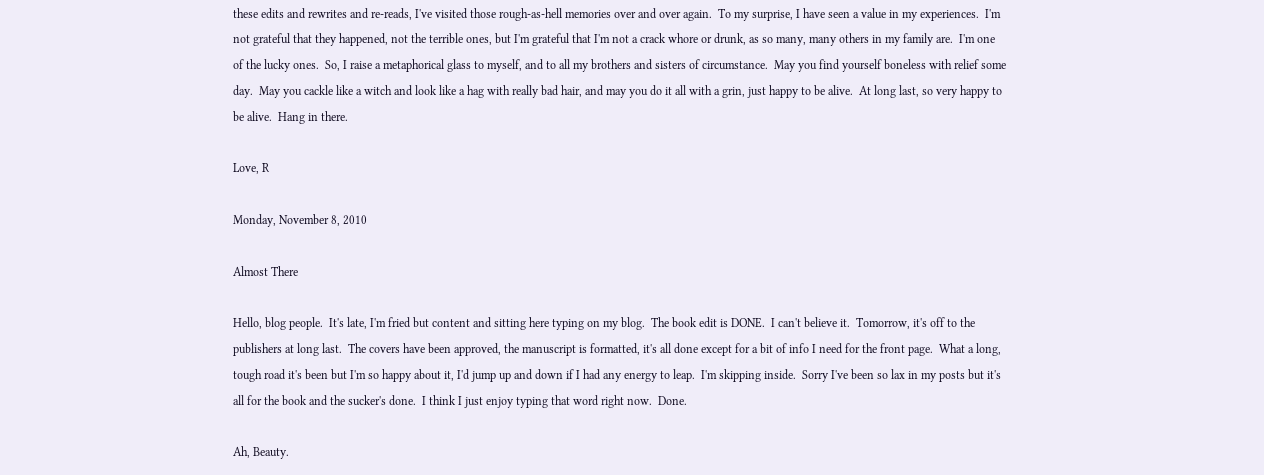these edits and rewrites and re-reads, I've visited those rough-as-hell memories over and over again.  To my surprise, I have seen a value in my experiences.  I'm not grateful that they happened, not the terrible ones, but I'm grateful that I'm not a crack whore or drunk, as so many, many others in my family are.  I'm one of the lucky ones.  So, I raise a metaphorical glass to myself, and to all my brothers and sisters of circumstance.  May you find yourself boneless with relief some day.  May you cackle like a witch and look like a hag with really bad hair, and may you do it all with a grin, just happy to be alive.  At long last, so very happy to be alive.  Hang in there.

Love, R

Monday, November 8, 2010

Almost There

Hello, blog people.  It's late, I'm fried but content and sitting here typing on my blog.  The book edit is DONE.  I can't believe it.  Tomorrow, it's off to the publishers at long last.  The covers have been approved, the manuscript is formatted, it's all done except for a bit of info I need for the front page.  What a long, tough road it's been but I'm so happy about it, I'd jump up and down if I had any energy to leap.  I'm skipping inside.  Sorry I've been so lax in my posts but it's all for the book and the sucker's done.  I think I just enjoy typing that word right now.  Done.

Ah, Beauty.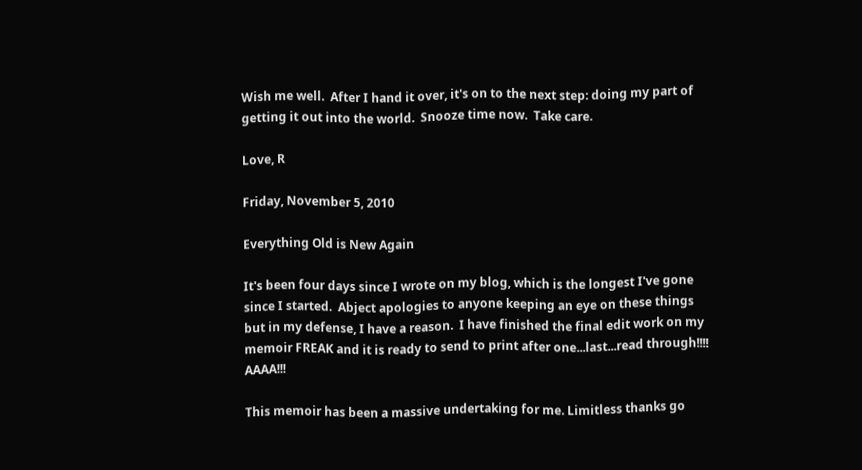Wish me well.  After I hand it over, it's on to the next step: doing my part of getting it out into the world.  Snooze time now.  Take care.

Love, R

Friday, November 5, 2010

Everything Old is New Again

It's been four days since I wrote on my blog, which is the longest I've gone since I started.  Abject apologies to anyone keeping an eye on these things but in my defense, I have a reason.  I have finished the final edit work on my memoir FREAK and it is ready to send to print after one...last...read through!!!!  AAAA!!!

This memoir has been a massive undertaking for me. Limitless thanks go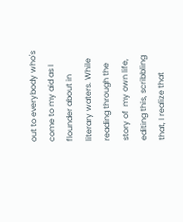out to everybody who's come to my aid as I flounder about in literary waters. While reading through the story of  my own life, editing this, scribbling that, I realize that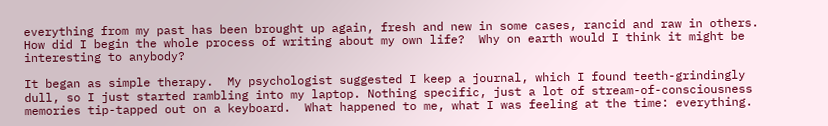everything from my past has been brought up again, fresh and new in some cases, rancid and raw in others.  How did I begin the whole process of writing about my own life?  Why on earth would I think it might be interesting to anybody?

It began as simple therapy.  My psychologist suggested I keep a journal, which I found teeth-grindingly dull, so I just started rambling into my laptop. Nothing specific, just a lot of stream-of-consciousness memories tip-tapped out on a keyboard.  What happened to me, what I was feeling at the time: everything.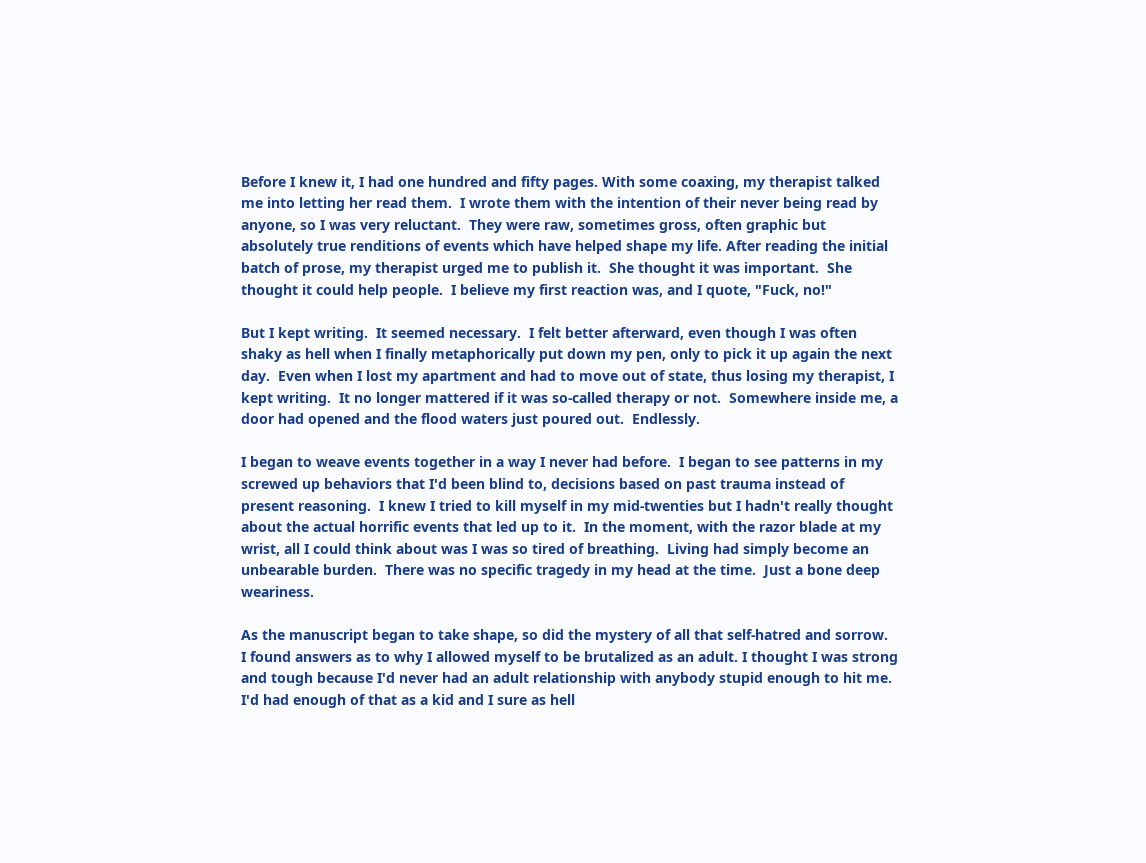Before I knew it, I had one hundred and fifty pages. With some coaxing, my therapist talked me into letting her read them.  I wrote them with the intention of their never being read by anyone, so I was very reluctant.  They were raw, sometimes gross, often graphic but absolutely true renditions of events which have helped shape my life. After reading the initial batch of prose, my therapist urged me to publish it.  She thought it was important.  She thought it could help people.  I believe my first reaction was, and I quote, "Fuck, no!"

But I kept writing.  It seemed necessary.  I felt better afterward, even though I was often shaky as hell when I finally metaphorically put down my pen, only to pick it up again the next day.  Even when I lost my apartment and had to move out of state, thus losing my therapist, I kept writing.  It no longer mattered if it was so-called therapy or not.  Somewhere inside me, a door had opened and the flood waters just poured out.  Endlessly.

I began to weave events together in a way I never had before.  I began to see patterns in my screwed up behaviors that I'd been blind to, decisions based on past trauma instead of present reasoning.  I knew I tried to kill myself in my mid-twenties but I hadn't really thought about the actual horrific events that led up to it.  In the moment, with the razor blade at my wrist, all I could think about was I was so tired of breathing.  Living had simply become an unbearable burden.  There was no specific tragedy in my head at the time.  Just a bone deep weariness.

As the manuscript began to take shape, so did the mystery of all that self-hatred and sorrow.  I found answers as to why I allowed myself to be brutalized as an adult. I thought I was strong and tough because I'd never had an adult relationship with anybody stupid enough to hit me.  I'd had enough of that as a kid and I sure as hell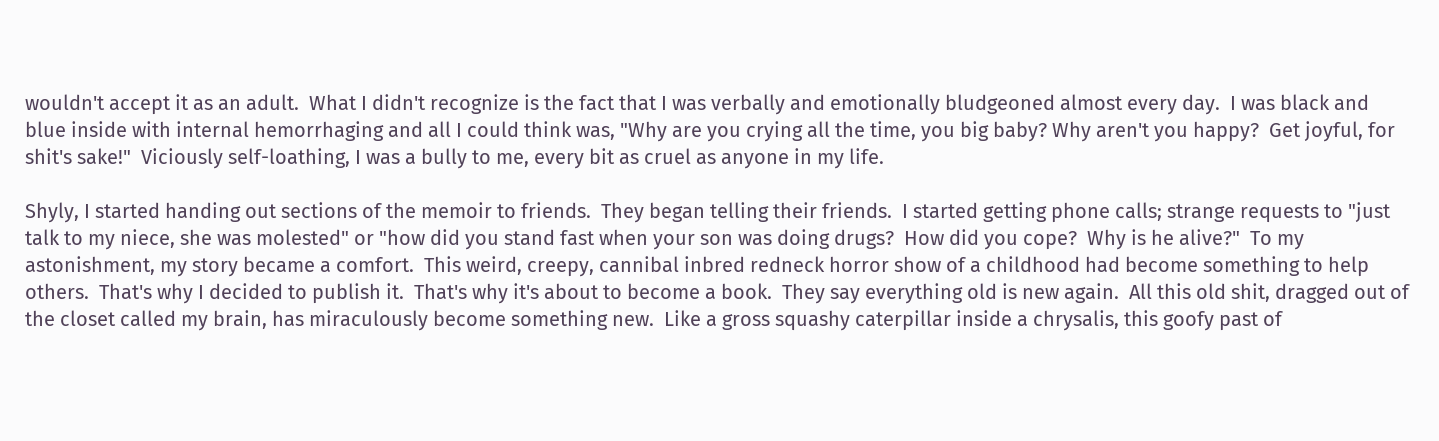wouldn't accept it as an adult.  What I didn't recognize is the fact that I was verbally and emotionally bludgeoned almost every day.  I was black and blue inside with internal hemorrhaging and all I could think was, "Why are you crying all the time, you big baby? Why aren't you happy?  Get joyful, for shit's sake!"  Viciously self-loathing, I was a bully to me, every bit as cruel as anyone in my life.

Shyly, I started handing out sections of the memoir to friends.  They began telling their friends.  I started getting phone calls; strange requests to "just talk to my niece, she was molested" or "how did you stand fast when your son was doing drugs?  How did you cope?  Why is he alive?"  To my astonishment, my story became a comfort.  This weird, creepy, cannibal inbred redneck horror show of a childhood had become something to help others.  That's why I decided to publish it.  That's why it's about to become a book.  They say everything old is new again.  All this old shit, dragged out of the closet called my brain, has miraculously become something new.  Like a gross squashy caterpillar inside a chrysalis, this goofy past of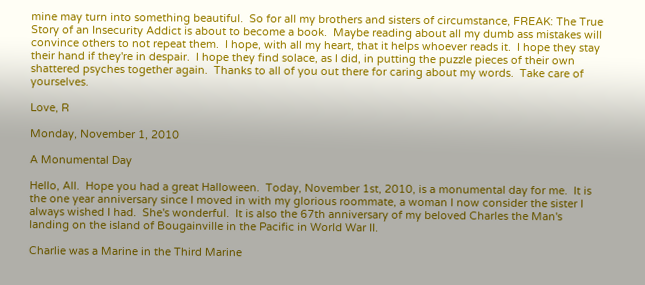mine may turn into something beautiful.  So for all my brothers and sisters of circumstance, FREAK: The True Story of an Insecurity Addict is about to become a book.  Maybe reading about all my dumb ass mistakes will convince others to not repeat them.  I hope, with all my heart, that it helps whoever reads it.  I hope they stay their hand if they're in despair.  I hope they find solace, as I did, in putting the puzzle pieces of their own shattered psyches together again.  Thanks to all of you out there for caring about my words.  Take care of yourselves.

Love, R

Monday, November 1, 2010

A Monumental Day

Hello, All.  Hope you had a great Halloween.  Today, November 1st, 2010, is a monumental day for me.  It is the one year anniversary since I moved in with my glorious roommate, a woman I now consider the sister I always wished I had.  She's wonderful.  It is also the 67th anniversary of my beloved Charles the Man's landing on the island of Bougainville in the Pacific in World War II.

Charlie was a Marine in the Third Marine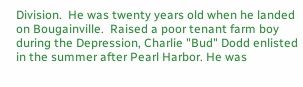Division.  He was twenty years old when he landed on Bougainville.  Raised a poor tenant farm boy during the Depression, Charlie "Bud" Dodd enlisted in the summer after Pearl Harbor. He was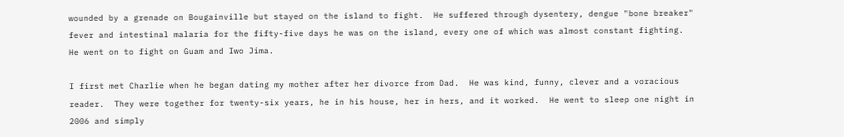wounded by a grenade on Bougainville but stayed on the island to fight.  He suffered through dysentery, dengue "bone breaker" fever and intestinal malaria for the fifty-five days he was on the island, every one of which was almost constant fighting.  He went on to fight on Guam and Iwo Jima.

I first met Charlie when he began dating my mother after her divorce from Dad.  He was kind, funny, clever and a voracious reader.  They were together for twenty-six years, he in his house, her in hers, and it worked.  He went to sleep one night in 2006 and simply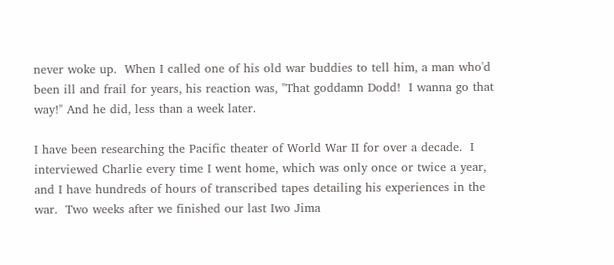never woke up.  When I called one of his old war buddies to tell him, a man who'd been ill and frail for years, his reaction was, "That goddamn Dodd!  I wanna go that way!" And he did, less than a week later.

I have been researching the Pacific theater of World War II for over a decade.  I interviewed Charlie every time I went home, which was only once or twice a year, and I have hundreds of hours of transcribed tapes detailing his experiences in the war.  Two weeks after we finished our last Iwo Jima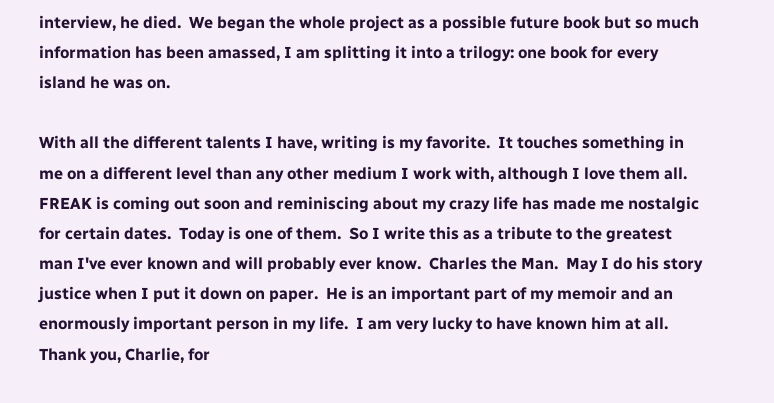interview, he died.  We began the whole project as a possible future book but so much information has been amassed, I am splitting it into a trilogy: one book for every island he was on.

With all the different talents I have, writing is my favorite.  It touches something in me on a different level than any other medium I work with, although I love them all.  FREAK is coming out soon and reminiscing about my crazy life has made me nostalgic for certain dates.  Today is one of them.  So I write this as a tribute to the greatest man I've ever known and will probably ever know.  Charles the Man.  May I do his story justice when I put it down on paper.  He is an important part of my memoir and an enormously important person in my life.  I am very lucky to have known him at all.  Thank you, Charlie, for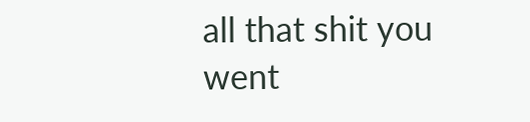all that shit you went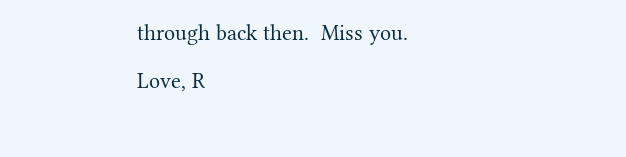through back then.  Miss you.

Love, R